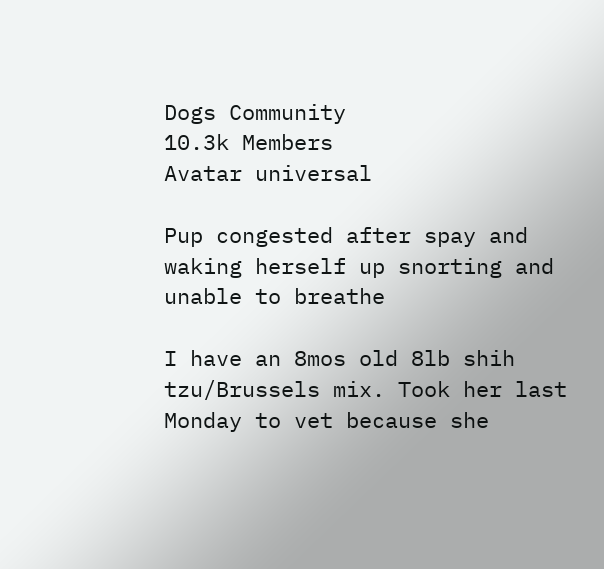Dogs Community
10.3k Members
Avatar universal

Pup congested after spay and waking herself up snorting and unable to breathe

I have an 8mos old 8lb shih tzu/Brussels mix. Took her last Monday to vet because she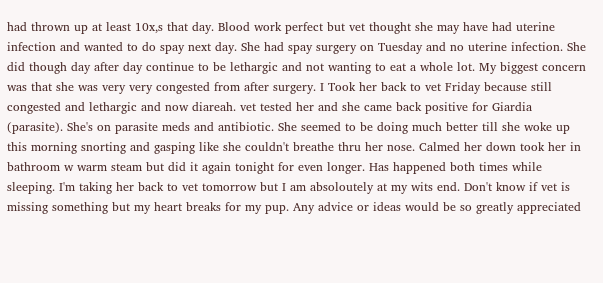had thrown up at least 10x,s that day. Blood work perfect but vet thought she may have had uterine infection and wanted to do spay next day. She had spay surgery on Tuesday and no uterine infection. She did though day after day continue to be lethargic and not wanting to eat a whole lot. My biggest concern was that she was very very congested from after surgery. I Took her back to vet Friday because still congested and lethargic and now diareah. vet tested her and she came back positive for Giardia (parasite). She's on parasite meds and antibiotic. She seemed to be doing much better till she woke up this morning snorting and gasping like she couldn't breathe thru her nose. Calmed her down took her in bathroom w warm steam but did it again tonight for even longer. Has happened both times while sleeping. I'm taking her back to vet tomorrow but I am absoloutely at my wits end. Don't know if vet is missing something but my heart breaks for my pup. Any advice or ideas would be so greatly appreciated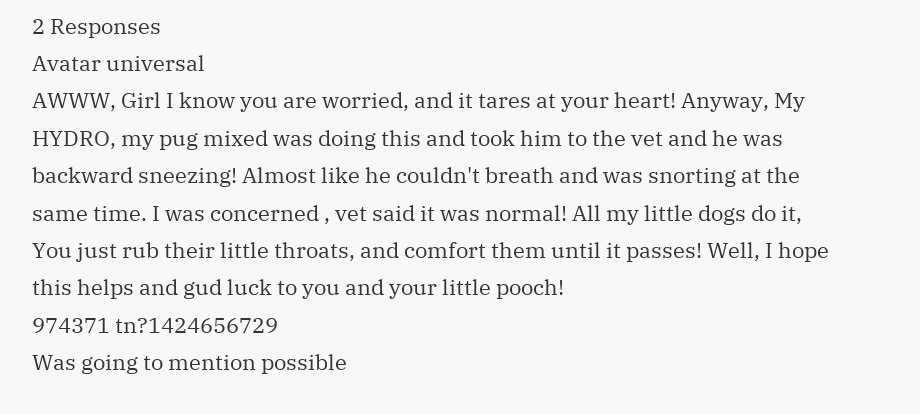2 Responses
Avatar universal
AWWW, Girl I know you are worried, and it tares at your heart! Anyway, My HYDRO, my pug mixed was doing this and took him to the vet and he was backward sneezing! Almost like he couldn't breath and was snorting at the same time. I was concerned , vet said it was normal! All my little dogs do it, You just rub their little throats, and comfort them until it passes! Well, I hope this helps and gud luck to you and your little pooch!
974371 tn?1424656729
Was going to mention possible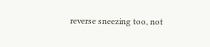reverse sneezing too, not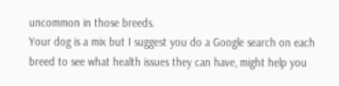uncommon in those breeds.
Your dog is a mix but I suggest you do a Google search on each breed to see what health issues they can have, might help you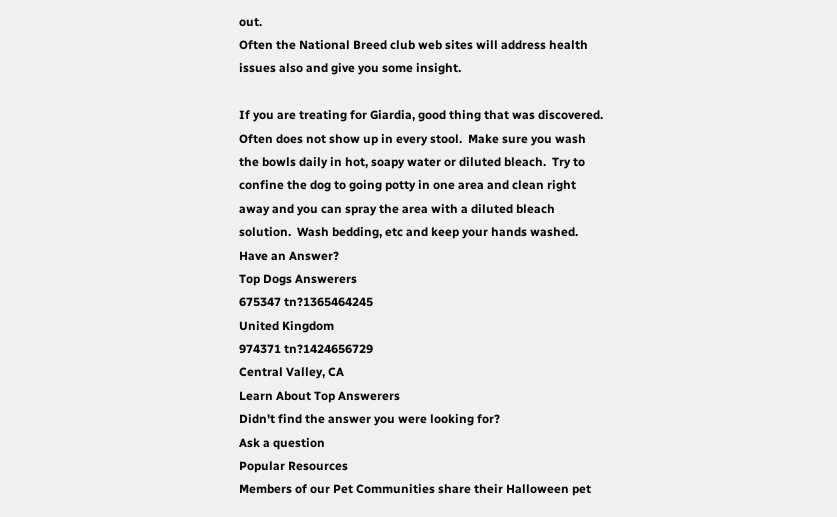out.
Often the National Breed club web sites will address health issues also and give you some insight.

If you are treating for Giardia, good thing that was discovered.  Often does not show up in every stool.  Make sure you wash the bowls daily in hot, soapy water or diluted bleach.  Try to confine the dog to going potty in one area and clean right away and you can spray the area with a diluted bleach solution.  Wash bedding, etc and keep your hands washed.
Have an Answer?
Top Dogs Answerers
675347 tn?1365464245
United Kingdom
974371 tn?1424656729
Central Valley, CA
Learn About Top Answerers
Didn't find the answer you were looking for?
Ask a question
Popular Resources
Members of our Pet Communities share their Halloween pet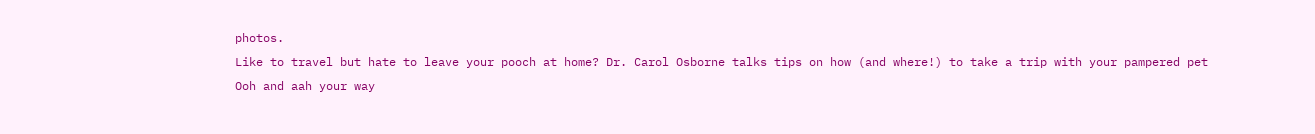photos.
Like to travel but hate to leave your pooch at home? Dr. Carol Osborne talks tips on how (and where!) to take a trip with your pampered pet
Ooh and aah your way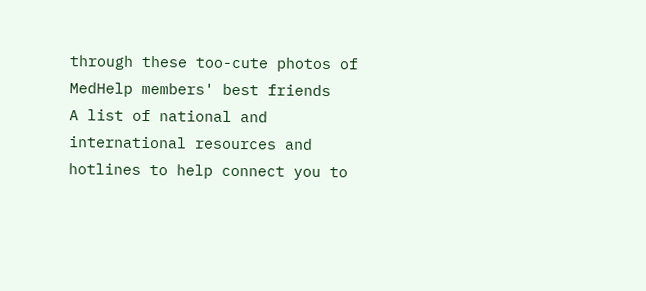through these too-cute photos of MedHelp members' best friends
A list of national and international resources and hotlines to help connect you to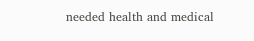needed health and medical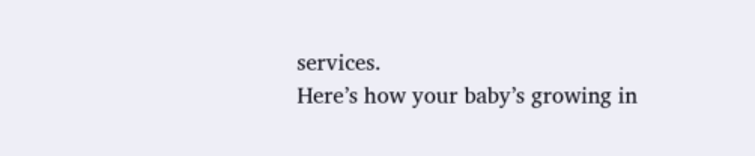services.
Here’s how your baby’s growing in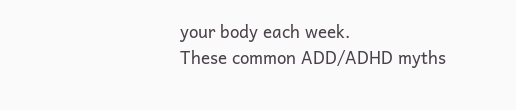your body each week.
These common ADD/ADHD myths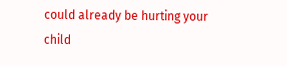could already be hurting your child